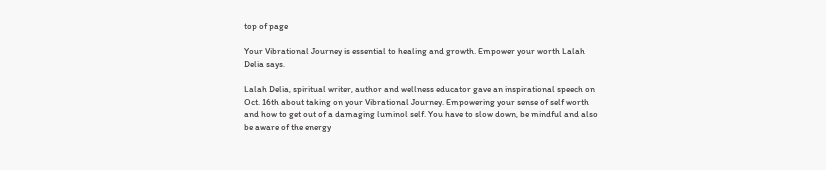top of page

Your Vibrational Journey is essential to healing and growth. Empower your worth Lalah Delia says.

Lalah Delia, spiritual writer, author and wellness educator gave an inspirational speech on Oct. 16th about taking on your Vibrational Journey. Empowering your sense of self worth and how to get out of a damaging luminol self. You have to slow down, be mindful and also be aware of the energy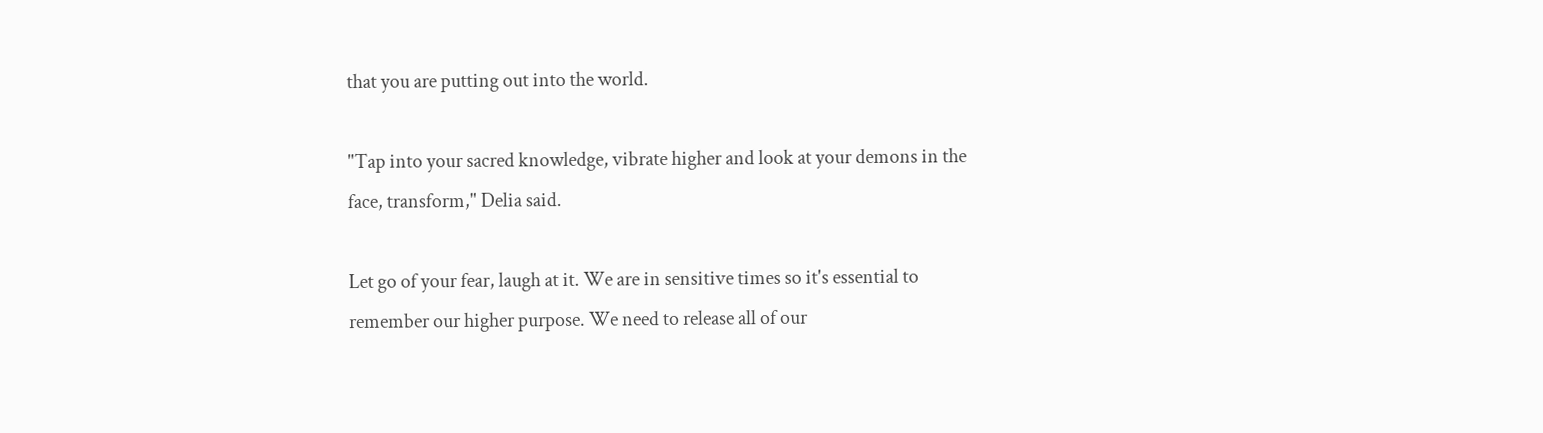that you are putting out into the world.

"Tap into your sacred knowledge, vibrate higher and look at your demons in the face, transform," Delia said.

Let go of your fear, laugh at it. We are in sensitive times so it's essential to remember our higher purpose. We need to release all of our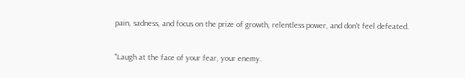pain, sadness, and focus on the prize of growth, relentless power, and don't feel defeated.

"Laugh at the face of your fear, your enemy.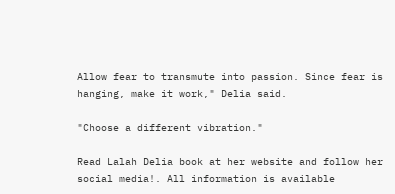Allow fear to transmute into passion. Since fear is hanging, make it work," Delia said.

"Choose a different vibration."

Read Lalah Delia book at her website and follow her social media!. All information is available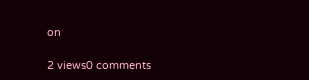on

2 views0 comments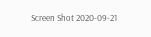Screen Shot 2020-09-21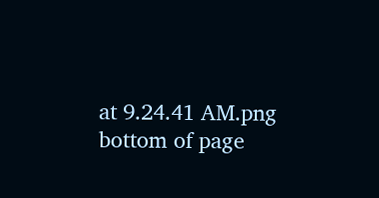at 9.24.41 AM.png
bottom of page